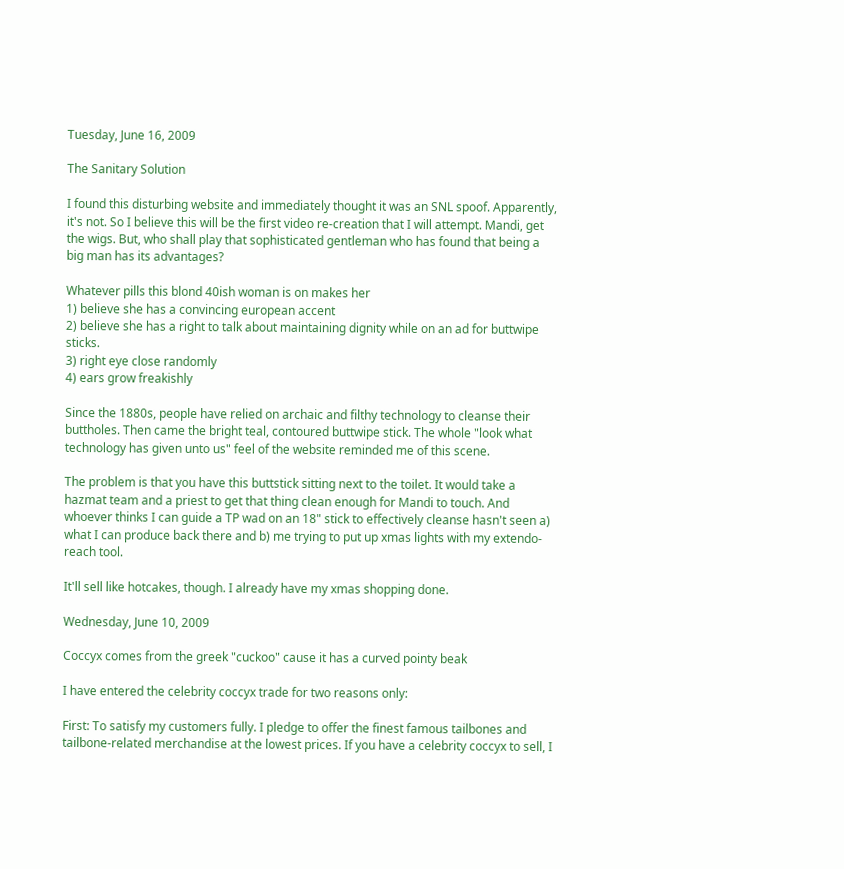Tuesday, June 16, 2009

The Sanitary Solution

I found this disturbing website and immediately thought it was an SNL spoof. Apparently, it's not. So I believe this will be the first video re-creation that I will attempt. Mandi, get the wigs. But, who shall play that sophisticated gentleman who has found that being a big man has its advantages?

Whatever pills this blond 40ish woman is on makes her
1) believe she has a convincing european accent
2) believe she has a right to talk about maintaining dignity while on an ad for buttwipe sticks.
3) right eye close randomly
4) ears grow freakishly

Since the 1880s, people have relied on archaic and filthy technology to cleanse their buttholes. Then came the bright teal, contoured buttwipe stick. The whole "look what technology has given unto us" feel of the website reminded me of this scene.

The problem is that you have this buttstick sitting next to the toilet. It would take a hazmat team and a priest to get that thing clean enough for Mandi to touch. And whoever thinks I can guide a TP wad on an 18" stick to effectively cleanse hasn't seen a) what I can produce back there and b) me trying to put up xmas lights with my extendo-reach tool.

It'll sell like hotcakes, though. I already have my xmas shopping done.

Wednesday, June 10, 2009

Coccyx comes from the greek "cuckoo" cause it has a curved pointy beak

I have entered the celebrity coccyx trade for two reasons only:

First: To satisfy my customers fully. I pledge to offer the finest famous tailbones and tailbone-related merchandise at the lowest prices. If you have a celebrity coccyx to sell, I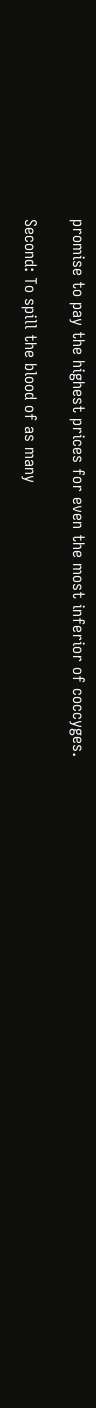promise to pay the highest prices for even the most inferior of coccyges.

Second: To spill the blood of as many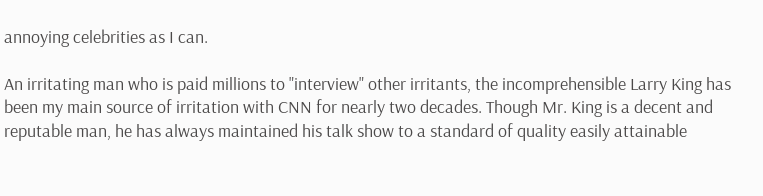annoying celebrities as I can.

An irritating man who is paid millions to "interview" other irritants, the incomprehensible Larry King has been my main source of irritation with CNN for nearly two decades. Though Mr. King is a decent and reputable man, he has always maintained his talk show to a standard of quality easily attainable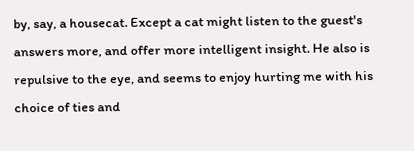by, say, a housecat. Except a cat might listen to the guest's answers more, and offer more intelligent insight. He also is repulsive to the eye, and seems to enjoy hurting me with his choice of ties and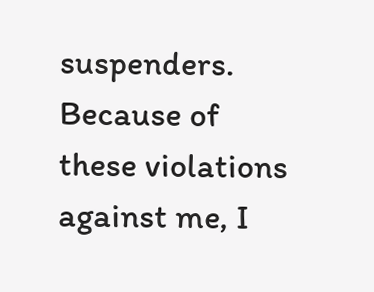suspenders. Because of these violations against me, I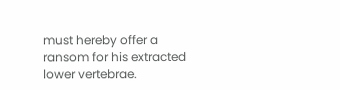must hereby offer a ransom for his extracted lower vertebrae.